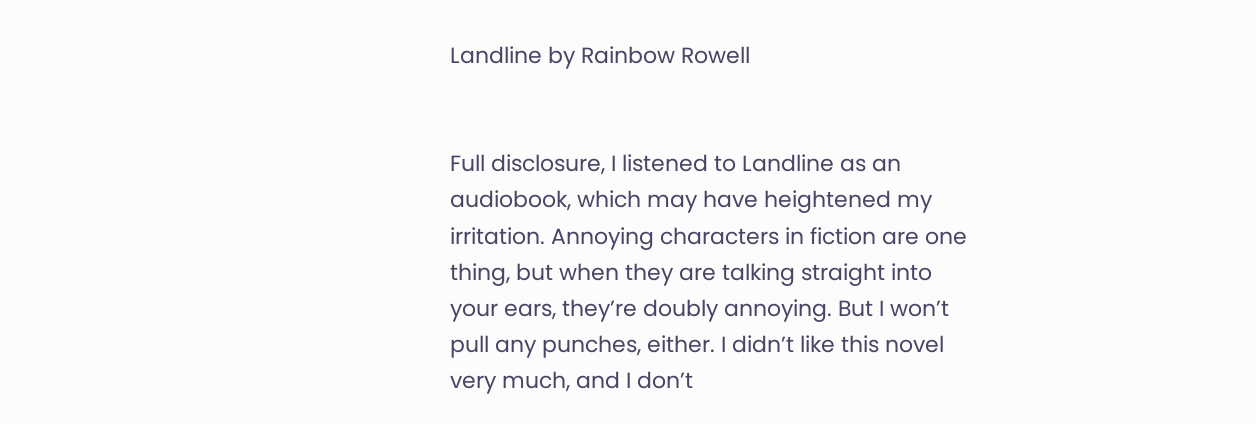Landline by Rainbow Rowell


Full disclosure, I listened to Landline as an audiobook, which may have heightened my irritation. Annoying characters in fiction are one thing, but when they are talking straight into your ears, they’re doubly annoying. But I won’t pull any punches, either. I didn’t like this novel very much, and I don’t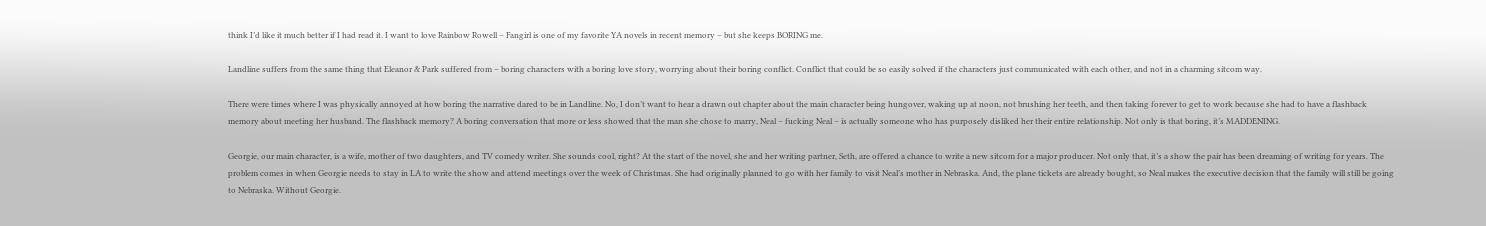think I’d like it much better if I had read it. I want to love Rainbow Rowell – Fangirl is one of my favorite YA novels in recent memory – but she keeps BORING me.

Landline suffers from the same thing that Eleanor & Park suffered from – boring characters with a boring love story, worrying about their boring conflict. Conflict that could be so easily solved if the characters just communicated with each other, and not in a charming sitcom way.

There were times where I was physically annoyed at how boring the narrative dared to be in Landline. No, I don’t want to hear a drawn out chapter about the main character being hungover, waking up at noon, not brushing her teeth, and then taking forever to get to work because she had to have a flashback memory about meeting her husband. The flashback memory? A boring conversation that more or less showed that the man she chose to marry, Neal – fucking Neal – is actually someone who has purposely disliked her their entire relationship. Not only is that boring, it’s MADDENING.

Georgie, our main character, is a wife, mother of two daughters, and TV comedy writer. She sounds cool, right? At the start of the novel, she and her writing partner, Seth, are offered a chance to write a new sitcom for a major producer. Not only that, it’s a show the pair has been dreaming of writing for years. The problem comes in when Georgie needs to stay in LA to write the show and attend meetings over the week of Christmas. She had originally planned to go with her family to visit Neal’s mother in Nebraska. And, the plane tickets are already bought, so Neal makes the executive decision that the family will still be going to Nebraska. Without Georgie.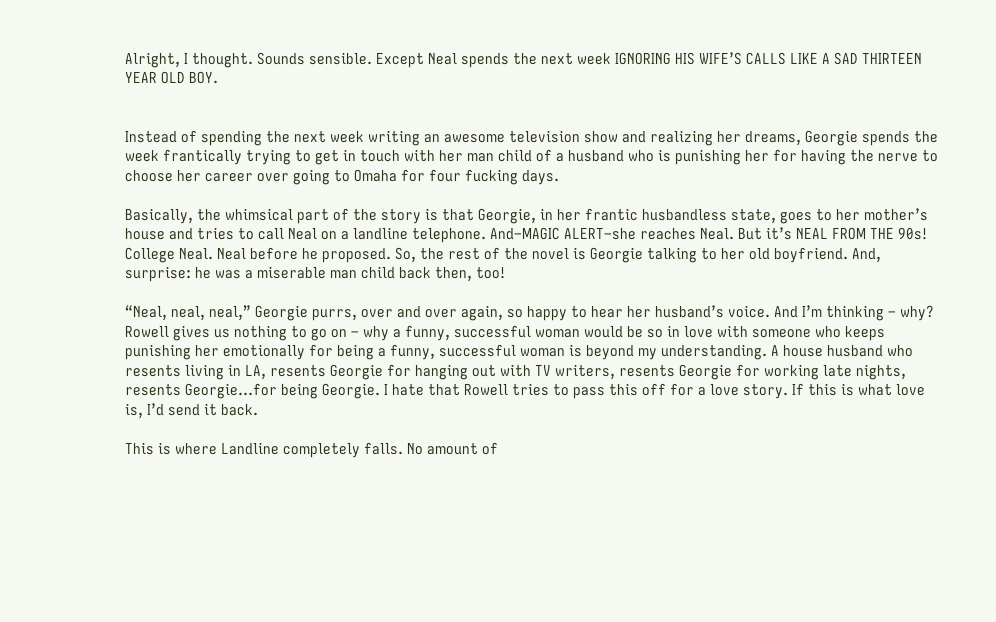Alright, I thought. Sounds sensible. Except Neal spends the next week IGNORING HIS WIFE’S CALLS LIKE A SAD THIRTEEN YEAR OLD BOY.


Instead of spending the next week writing an awesome television show and realizing her dreams, Georgie spends the week frantically trying to get in touch with her man child of a husband who is punishing her for having the nerve to choose her career over going to Omaha for four fucking days.

Basically, the whimsical part of the story is that Georgie, in her frantic husbandless state, goes to her mother’s house and tries to call Neal on a landline telephone. And–MAGIC ALERT–she reaches Neal. But it’s NEAL FROM THE 90s! College Neal. Neal before he proposed. So, the rest of the novel is Georgie talking to her old boyfriend. And, surprise: he was a miserable man child back then, too!

“Neal, neal, neal,” Georgie purrs, over and over again, so happy to hear her husband’s voice. And I’m thinking – why? Rowell gives us nothing to go on – why a funny, successful woman would be so in love with someone who keeps punishing her emotionally for being a funny, successful woman is beyond my understanding. A house husband who resents living in LA, resents Georgie for hanging out with TV writers, resents Georgie for working late nights, resents Georgie…for being Georgie. I hate that Rowell tries to pass this off for a love story. If this is what love is, I’d send it back.

This is where Landline completely falls. No amount of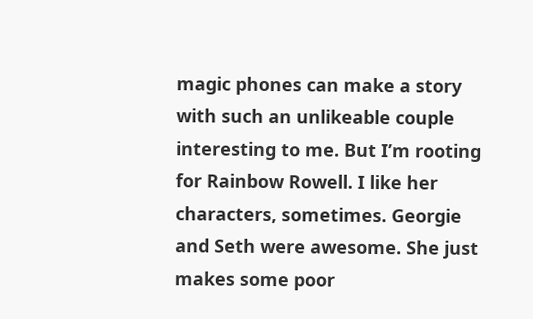magic phones can make a story with such an unlikeable couple interesting to me. But I’m rooting for Rainbow Rowell. I like her characters, sometimes. Georgie and Seth were awesome. She just makes some poor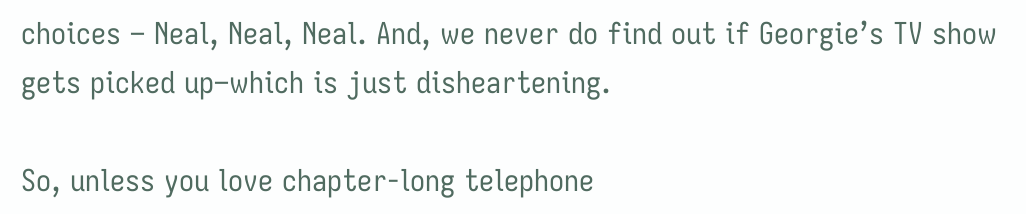choices – Neal, Neal, Neal. And, we never do find out if Georgie’s TV show gets picked up–which is just disheartening.

So, unless you love chapter-long telephone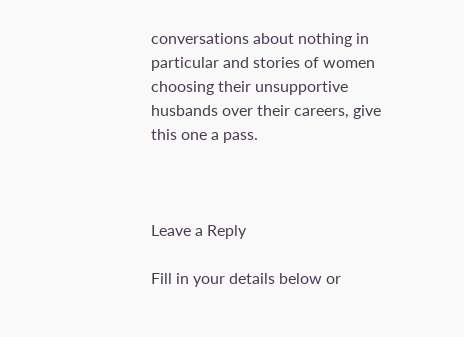conversations about nothing in particular and stories of women choosing their unsupportive husbands over their careers, give this one a pass.



Leave a Reply

Fill in your details below or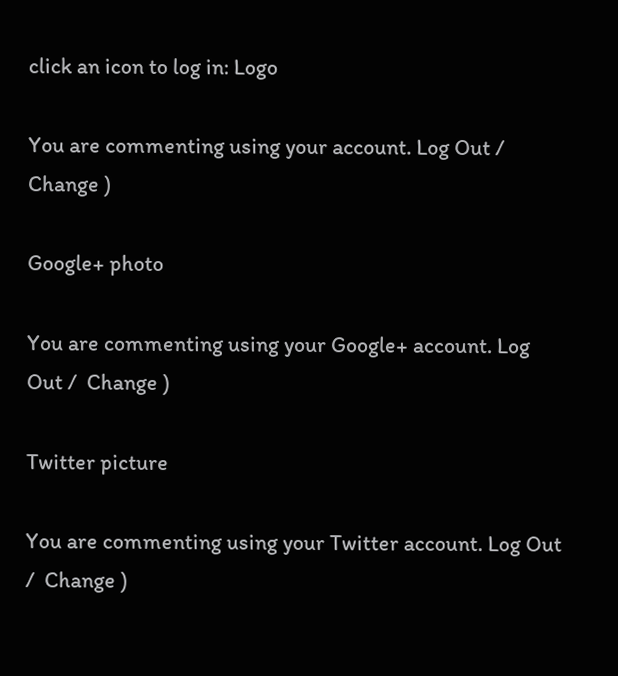click an icon to log in: Logo

You are commenting using your account. Log Out /  Change )

Google+ photo

You are commenting using your Google+ account. Log Out /  Change )

Twitter picture

You are commenting using your Twitter account. Log Out /  Change )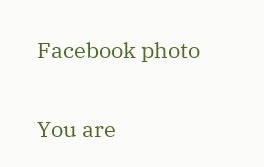Facebook photo

You are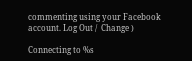commenting using your Facebook account. Log Out /  Change )

Connecting to %s